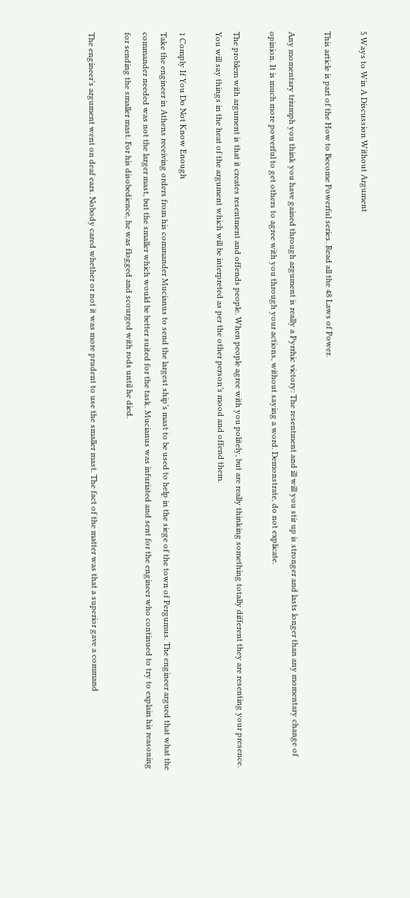5 Ways to Win A Discussion Without Argument

This article is part of the How to Become Powerful series. Read all the 48 Laws of Power.

Any momentary triumph you think you have gained through argument is really a Pyrrhic victory: The resentment and ill will you stir up is stronger and lasts longer than any momentary change of opinion. It is much more powerful to get others to agree with you through your actions, without saying a word. Demonstrate, do not explicate.

The problem with argument is that it creates resentment and offends people. When people agree with you politely, but are really thinking something totally different they are resenting your presence. You will say things in the heat of the argument which will be interpreted as per the other person’s mood and offend them.

1 Comply If You Do Not Know Enough
Take the engineer in Athens receiving orders from his commander Mucianus to send the largest ship’s mast to be used to help in the siege of the town of Pergumus. The engineer argued that what the commander needed was not the larger mast, but the smaller which would be better suited for the task. Mucianus was infuriated and sent for the engineer who continued to try to explain his reasoning for sending the smaller mast. For his disobedience, he was flogged and scourged with rods until he died.

The engineer’s argument went on deaf ears. Nobody cared whether or not it was more prudent to use the smaller mast. The fact of the matter was that a superior gave a command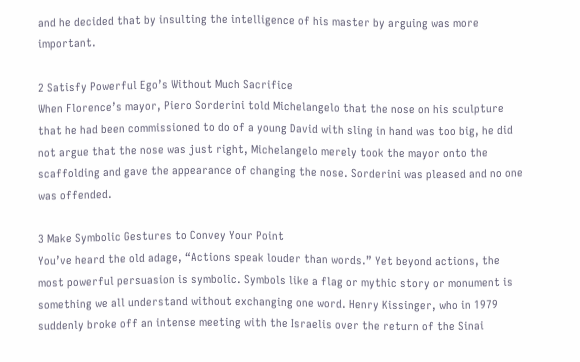and he decided that by insulting the intelligence of his master by arguing was more important.

2 Satisfy Powerful Ego’s Without Much Sacrifice
When Florence’s mayor, Piero Sorderini told Michelangelo that the nose on his sculpture that he had been commissioned to do of a young David with sling in hand was too big, he did not argue that the nose was just right, Michelangelo merely took the mayor onto the scaffolding and gave the appearance of changing the nose. Sorderini was pleased and no one was offended.

3 Make Symbolic Gestures to Convey Your Point
You’ve heard the old adage, “Actions speak louder than words.” Yet beyond actions, the most powerful persuasion is symbolic. Symbols like a flag or mythic story or monument is something we all understand without exchanging one word. Henry Kissinger, who in 1979 suddenly broke off an intense meeting with the Israelis over the return of the Sinai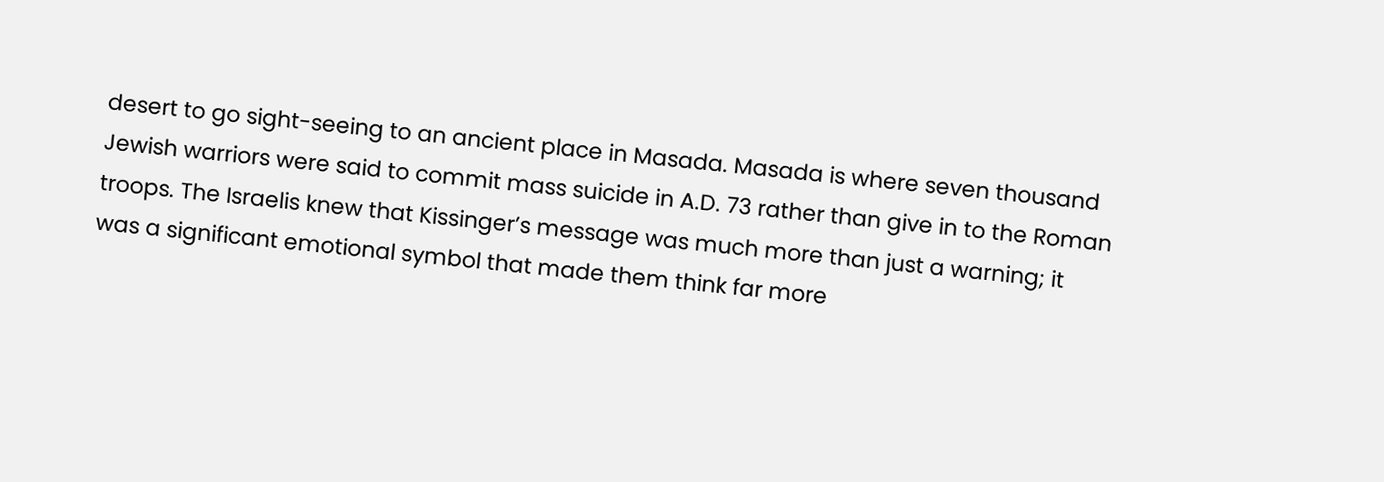desert to go sight-seeing to an ancient place in Masada. Masada is where seven thousand Jewish warriors were said to commit mass suicide in A.D. 73 rather than give in to the Roman troops. The Israelis knew that Kissinger’s message was much more than just a warning; it was a significant emotional symbol that made them think far more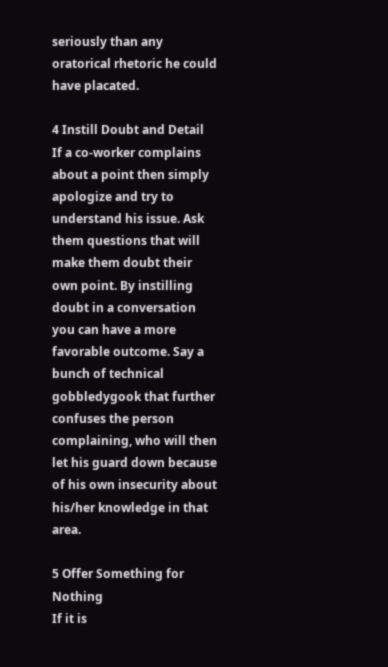seriously than any oratorical rhetoric he could have placated.

4 Instill Doubt and Detail
If a co-worker complains about a point then simply apologize and try to understand his issue. Ask them questions that will make them doubt their own point. By instilling doubt in a conversation you can have a more favorable outcome. Say a bunch of technical gobbledygook that further confuses the person complaining, who will then let his guard down because of his own insecurity about his/her knowledge in that area.

5 Offer Something for Nothing
If it is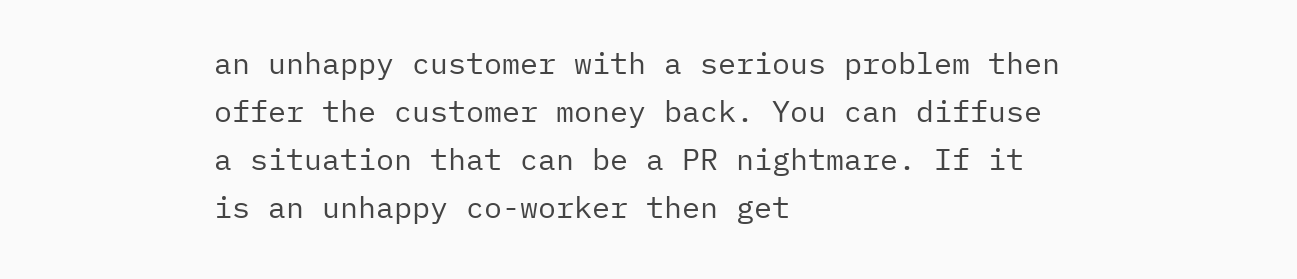an unhappy customer with a serious problem then offer the customer money back. You can diffuse a situation that can be a PR nightmare. If it is an unhappy co-worker then get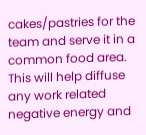cakes/pastries for the team and serve it in a common food area. This will help diffuse any work related negative energy and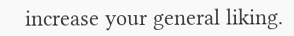increase your general liking.